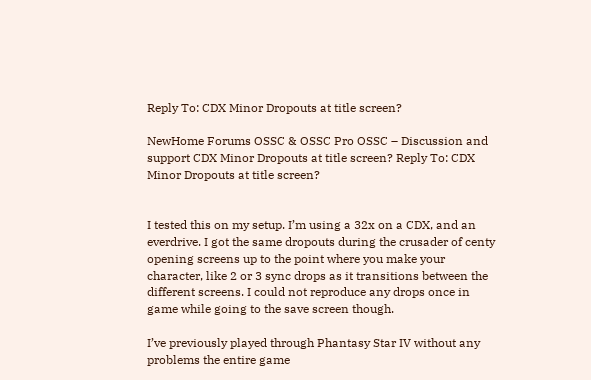Reply To: CDX Minor Dropouts at title screen?

NewHome Forums OSSC & OSSC Pro OSSC – Discussion and support CDX Minor Dropouts at title screen? Reply To: CDX Minor Dropouts at title screen?


I tested this on my setup. I’m using a 32x on a CDX, and an everdrive. I got the same dropouts during the crusader of centy opening screens up to the point where you make your character, like 2 or 3 sync drops as it transitions between the different screens. I could not reproduce any drops once in game while going to the save screen though.

I’ve previously played through Phantasy Star IV without any problems the entire game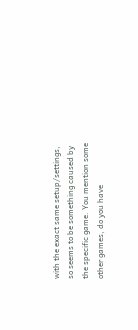with the exact same setup/settings, so seems to be something caused by the specific game. You mention some other games, do you have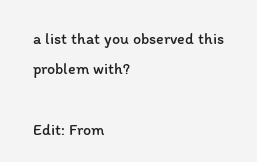a list that you observed this problem with?

Edit: From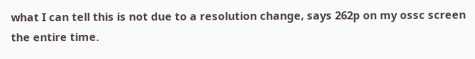what I can tell this is not due to a resolution change, says 262p on my ossc screen the entire time.